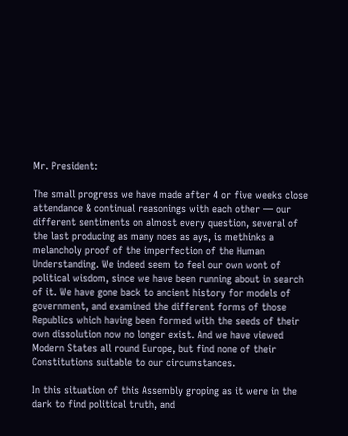Mr. President:

The small progress we have made after 4 or five weeks close attendance & continual reasonings with each other — our different sentiments on almost every question, several of the last producing as many noes as ays, is methinks a melancholy proof of the imperfection of the Human Understanding. We indeed seem to feel our own wont of political wisdom, since we have been running about in search of it. We have gone back to ancient history for models of government, and examined the different forms of those Republics which having been formed with the seeds of their own dissolution now no longer exist. And we have viewed Modern States all round Europe, but find none of their Constitutions suitable to our circumstances.

In this situation of this Assembly groping as it were in the dark to find political truth, and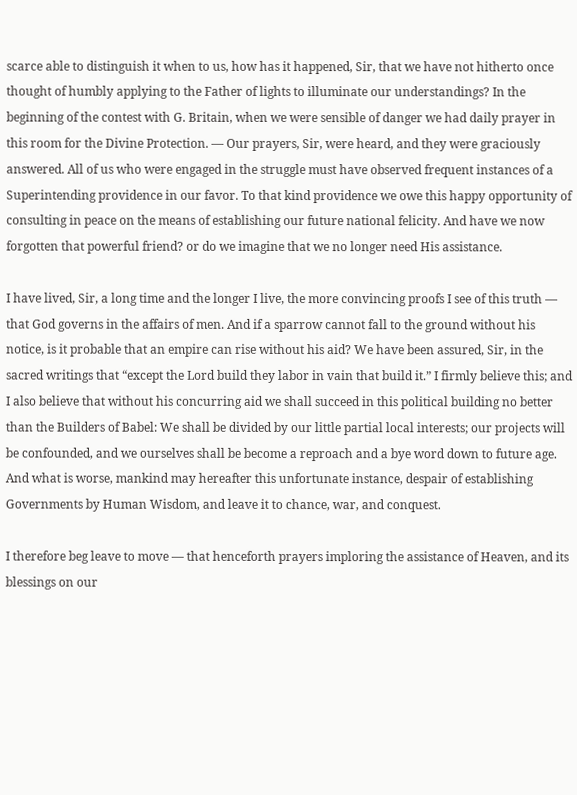scarce able to distinguish it when to us, how has it happened, Sir, that we have not hitherto once thought of humbly applying to the Father of lights to illuminate our understandings? In the beginning of the contest with G. Britain, when we were sensible of danger we had daily prayer in this room for the Divine Protection. — Our prayers, Sir, were heard, and they were graciously answered. All of us who were engaged in the struggle must have observed frequent instances of a Superintending providence in our favor. To that kind providence we owe this happy opportunity of consulting in peace on the means of establishing our future national felicity. And have we now forgotten that powerful friend? or do we imagine that we no longer need His assistance.

I have lived, Sir, a long time and the longer I live, the more convincing proofs I see of this truth — that God governs in the affairs of men. And if a sparrow cannot fall to the ground without his notice, is it probable that an empire can rise without his aid? We have been assured, Sir, in the sacred writings that “except the Lord build they labor in vain that build it.” I firmly believe this; and I also believe that without his concurring aid we shall succeed in this political building no better than the Builders of Babel: We shall be divided by our little partial local interests; our projects will be confounded, and we ourselves shall be become a reproach and a bye word down to future age. And what is worse, mankind may hereafter this unfortunate instance, despair of establishing Governments by Human Wisdom, and leave it to chance, war, and conquest.

I therefore beg leave to move — that henceforth prayers imploring the assistance of Heaven, and its blessings on our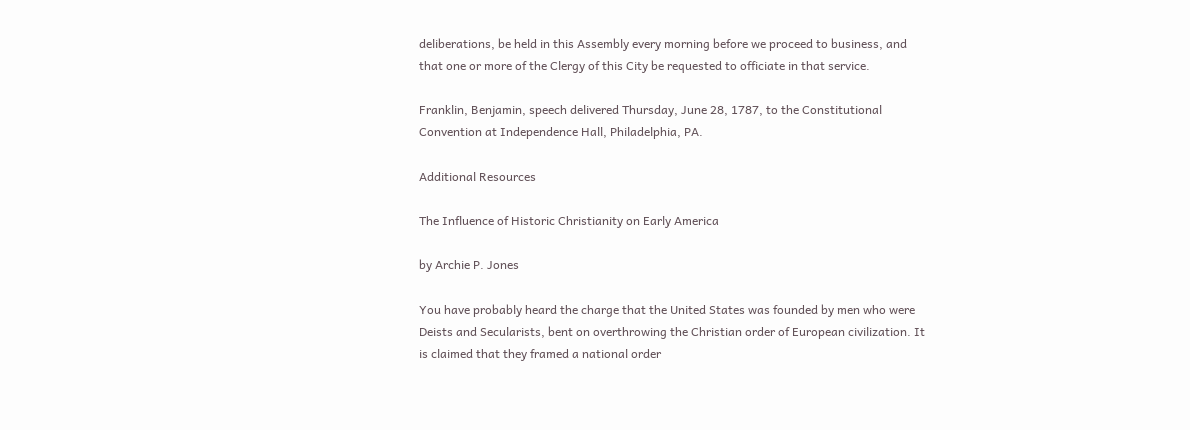deliberations, be held in this Assembly every morning before we proceed to business, and that one or more of the Clergy of this City be requested to officiate in that service.

Franklin, Benjamin, speech delivered Thursday, June 28, 1787, to the Constitutional Convention at Independence Hall, Philadelphia, PA.

Additional Resources

The Influence of Historic Christianity on Early America

by Archie P. Jones

You have probably heard the charge that the United States was founded by men who were Deists and Secularists, bent on overthrowing the Christian order of European civilization. It is claimed that they framed a national order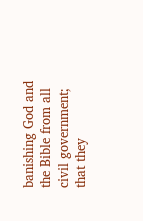banishing God and the Bible from all civil government; that they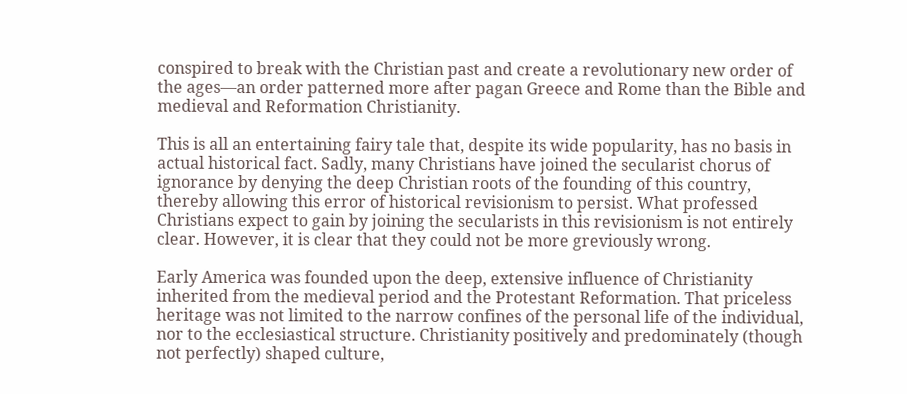conspired to break with the Christian past and create a revolutionary new order of the ages—an order patterned more after pagan Greece and Rome than the Bible and medieval and Reformation Christianity.

This is all an entertaining fairy tale that, despite its wide popularity, has no basis in actual historical fact. Sadly, many Christians have joined the secularist chorus of ignorance by denying the deep Christian roots of the founding of this country, thereby allowing this error of historical revisionism to persist. What professed Christians expect to gain by joining the secularists in this revisionism is not entirely clear. However, it is clear that they could not be more greviously wrong.

Early America was founded upon the deep, extensive influence of Christianity inherited from the medieval period and the Protestant Reformation. That priceless heritage was not limited to the narrow confines of the personal life of the individual, nor to the ecclesiastical structure. Christianity positively and predominately (though not perfectly) shaped culture,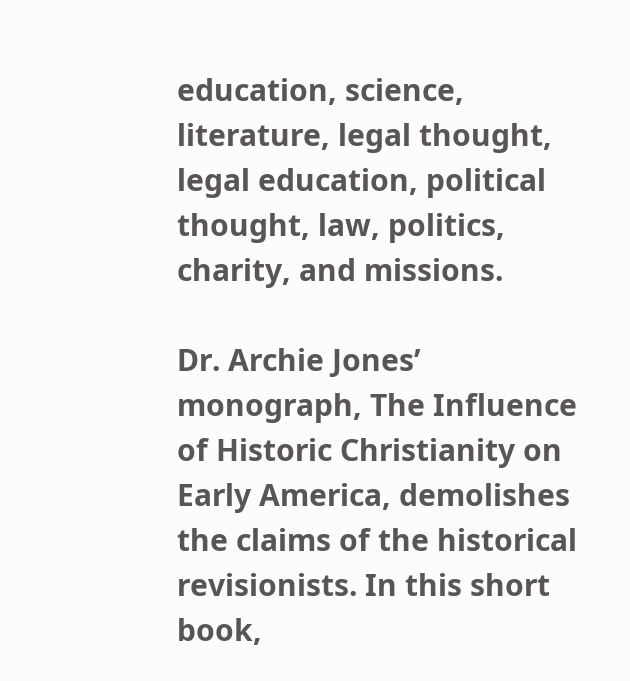education, science, literature, legal thought, legal education, political thought, law, politics, charity, and missions.

Dr. Archie Jones’ monograph, The Influence of Historic Christianity on Early America, demolishes the claims of the historical revisionists. In this short book,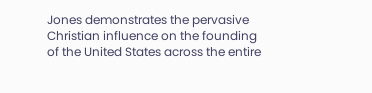Jones demonstrates the pervasive Christian influence on the founding of the United States across the entire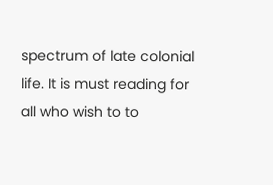spectrum of late colonial life. It is must reading for all who wish to to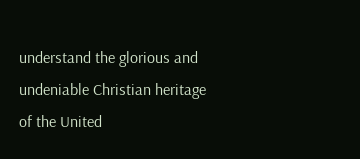understand the glorious and undeniable Christian heritage of the United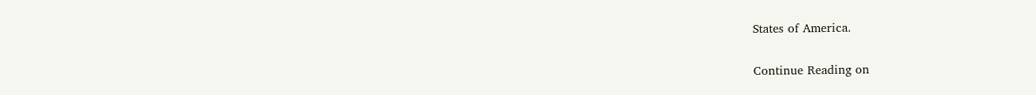States of America.

Continue Reading on